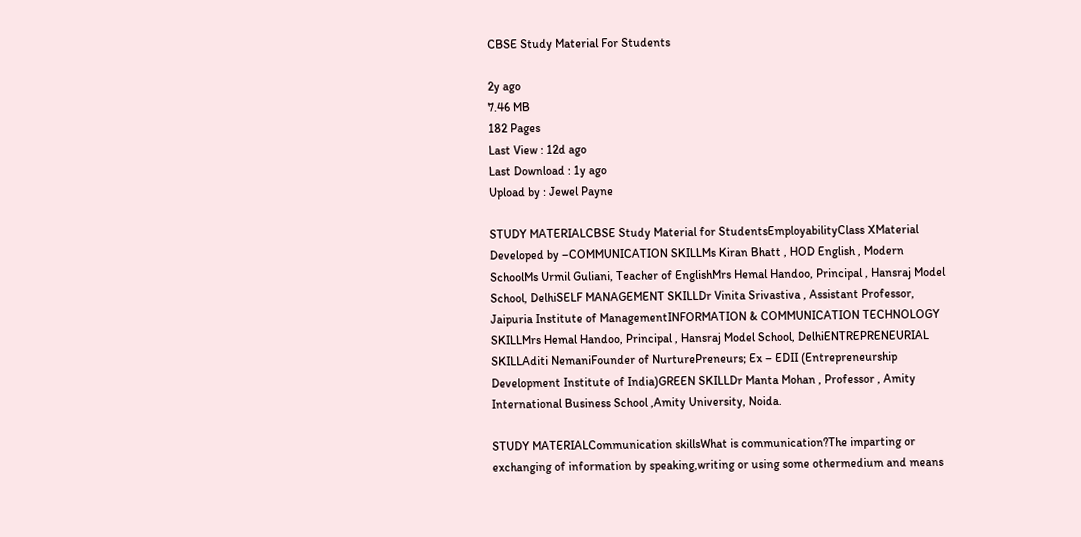CBSE Study Material For Students

2y ago
7.46 MB
182 Pages
Last View : 12d ago
Last Download : 1y ago
Upload by : Jewel Payne

STUDY MATERIALCBSE Study Material for StudentsEmployabilityClass XMaterial Developed by –COMMUNICATION SKILLMs Kiran Bhatt , HOD English , Modern SchoolMs Urmil Guliani, Teacher of EnglishMrs Hemal Handoo, Principal , Hansraj Model School, DelhiSELF MANAGEMENT SKILLDr Vinita Srivastiva , Assistant Professor, Jaipuria Institute of ManagementINFORMATION & COMMUNICATION TECHNOLOGY SKILLMrs Hemal Handoo, Principal , Hansraj Model School, DelhiENTREPRENEURIAL SKILLAditi NemaniFounder of NurturePreneurs; Ex – EDII (Entrepreneurship Development Institute of India)GREEN SKILLDr Manta Mohan , Professor , Amity International Business School ,Amity University, Noida.

STUDY MATERIALCommunication skillsWhat is communication?The imparting or exchanging of information by speaking,writing or using some othermedium and means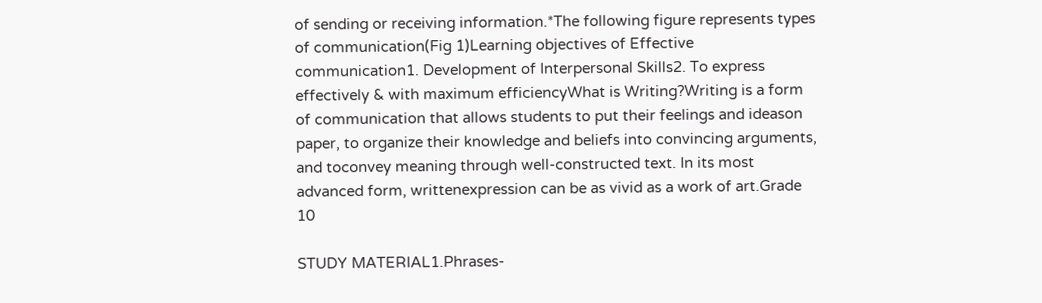of sending or receiving information.*The following figure represents types of communication(Fig 1)Learning objectives of Effective communication1. Development of Interpersonal Skills2. To express effectively & with maximum efficiencyWhat is Writing?Writing is a form of communication that allows students to put their feelings and ideason paper, to organize their knowledge and beliefs into convincing arguments, and toconvey meaning through well-constructed text. In its most advanced form, writtenexpression can be as vivid as a work of art.Grade 10

STUDY MATERIAL1.Phrases-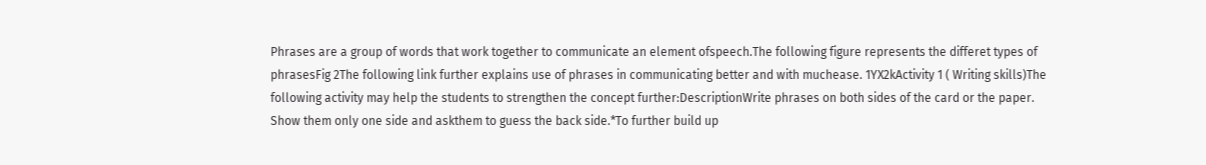Phrases are a group of words that work together to communicate an element ofspeech.The following figure represents the differet types of phrasesFig 2The following link further explains use of phrases in communicating better and with muchease. 1YX2kActivity 1 ( Writing skills)The following activity may help the students to strengthen the concept further:DescriptionWrite phrases on both sides of the card or the paper. Show them only one side and askthem to guess the back side.*To further build up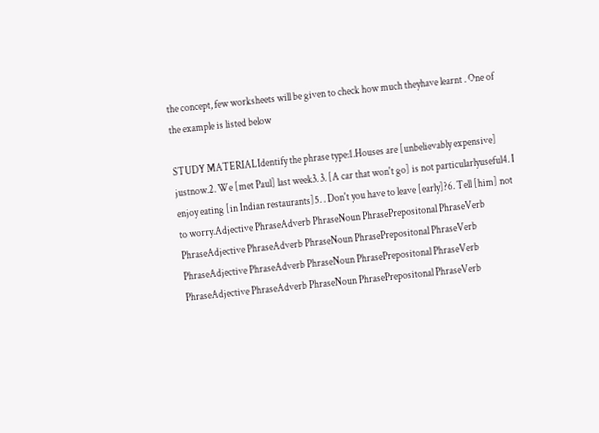the concept, few worksheets will be given to check how much theyhave learnt . One of the example is listed below

STUDY MATERIALIdentify the phrase type:1.Houses are [unbelievably expensive] justnow.2. We [met Paul] last week3. 3. [A car that won't go] is not particularlyuseful4. I enjoy eating [in Indian restaurants]5. . Don't you have to leave [early]?6. Tell [him] not to worry.Adjective PhraseAdverb PhraseNoun PhrasePrepositonal PhraseVerb PhraseAdjective PhraseAdverb PhraseNoun PhrasePrepositonal PhraseVerb PhraseAdjective PhraseAdverb PhraseNoun PhrasePrepositonal PhraseVerb PhraseAdjective PhraseAdverb PhraseNoun PhrasePrepositonal PhraseVerb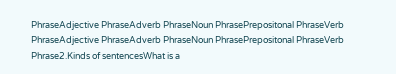PhraseAdjective PhraseAdverb PhraseNoun PhrasePrepositonal PhraseVerb PhraseAdjective PhraseAdverb PhraseNoun PhrasePrepositonal PhraseVerb Phrase2.Kinds of sentencesWhat is a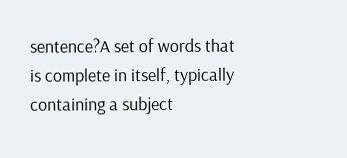sentence?A set of words that is complete in itself, typically containing a subject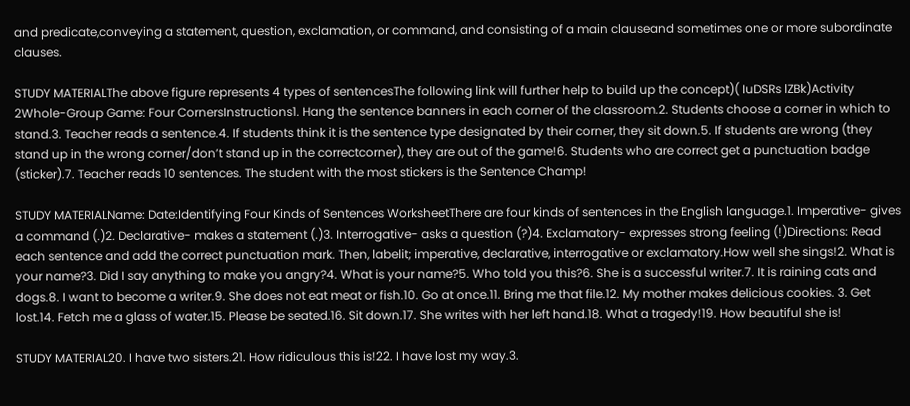and predicate,conveying a statement, question, exclamation, or command, and consisting of a main clauseand sometimes one or more subordinate clauses.

STUDY MATERIALThe above figure represents 4 types of sentencesThe following link will further help to build up the concept)( IuDSRs lZBk)Activity 2Whole-Group Game: Four CornersInstructions1. Hang the sentence banners in each corner of the classroom.2. Students choose a corner in which to stand.3. Teacher reads a sentence.4. If students think it is the sentence type designated by their corner, they sit down.5. If students are wrong (they stand up in the wrong corner/don’t stand up in the correctcorner), they are out of the game!6. Students who are correct get a punctuation badge (sticker).7. Teacher reads 10 sentences. The student with the most stickers is the Sentence Champ!

STUDY MATERIALName: Date:Identifying Four Kinds of Sentences WorksheetThere are four kinds of sentences in the English language.1. Imperative- gives a command (.)2. Declarative- makes a statement (.)3. Interrogative- asks a question (?)4. Exclamatory- expresses strong feeling (!)Directions: Read each sentence and add the correct punctuation mark. Then, labelit; imperative, declarative, interrogative or exclamatory.How well she sings!2. What is your name?3. Did I say anything to make you angry?4. What is your name?5. Who told you this?6. She is a successful writer.7. It is raining cats and dogs.8. I want to become a writer.9. She does not eat meat or fish.10. Go at once.11. Bring me that file.12. My mother makes delicious cookies. 3. Get lost.14. Fetch me a glass of water.15. Please be seated.16. Sit down.17. She writes with her left hand.18. What a tragedy!19. How beautiful she is!

STUDY MATERIAL20. I have two sisters.21. How ridiculous this is!22. I have lost my way.3.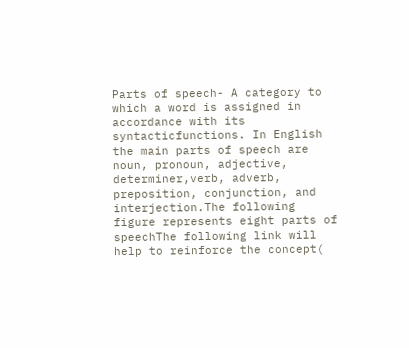Parts of speech- A category to which a word is assigned in accordance with its syntacticfunctions. In English the main parts of speech are noun, pronoun, adjective, determiner,verb, adverb, preposition, conjunction, and interjection.The following figure represents eight parts of speechThe following link will help to reinforce the concept(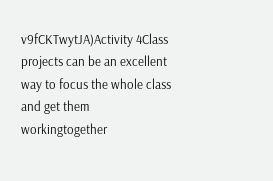v9fCKTwytJA)Activity 4Class projects can be an excellent way to focus the whole class and get them workingtogether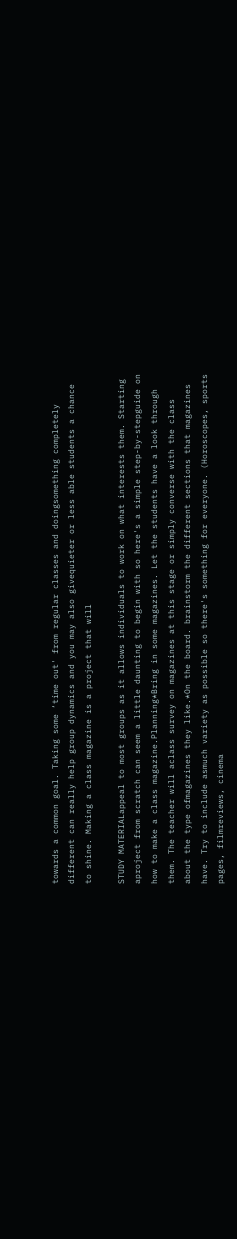towards a common goal. Taking some ‘time out' from regular classes and doingsomething completely different can really help group dynamics and you may also givequieter or less able students a chance to shine. Making a class magazine is a project that will

STUDY MATERIALappeal to most groups as it allows individuals to work on what interests them. Starting aproject from scratch can seem a little daunting to begin with so here's a simple step-by-stepguide on how to make a class magazine.Planning*Bring in some magazines. Let the students have a look through them. The teacher will aclass survey on magazines at this stage or simply converse with the class about the type ofmagazines they like.*On the board. brainstorm the different sections that magazines have. Try to include asmuch variety as possible so there's something for everyone. (Horoscopes, sports pages, filmreviews, cinema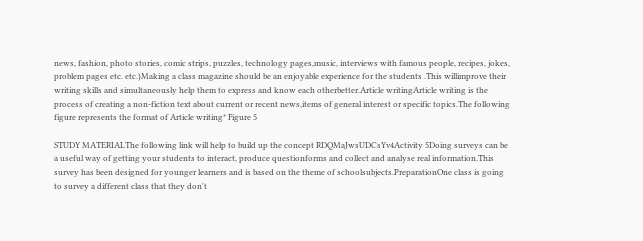news, fashion, photo stories, comic strips, puzzles, technology pages,music, interviews with famous people, recipes, jokes, problem pages etc. etc.)Making a class magazine should be an enjoyable experience for the students .This willimprove their writing skills and simultaneously help them to express and know each otherbetter.Article writingArticle writing is the process of creating a non-fiction text about current or recent news,items of general interest or specific topics.The following figure represents the format of Article writing* Figure 5

STUDY MATERIALThe following link will help to build up the concept RDQMaJwsUDCsYv4Activity 5Doing surveys can be a useful way of getting your students to interact, produce questionforms and collect and analyse real information.This survey has been designed for younger learners and is based on the theme of schoolsubjects.PreparationOne class is going to survey a different class that they don't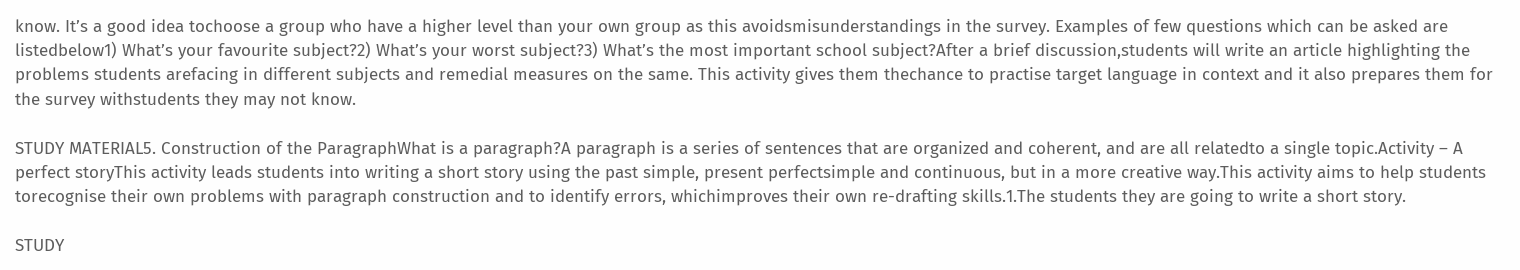know. It’s a good idea tochoose a group who have a higher level than your own group as this avoidsmisunderstandings in the survey. Examples of few questions which can be asked are listedbelow1) What’s your favourite subject?2) What’s your worst subject?3) What’s the most important school subject?After a brief discussion,students will write an article highlighting the problems students arefacing in different subjects and remedial measures on the same. This activity gives them thechance to practise target language in context and it also prepares them for the survey withstudents they may not know.

STUDY MATERIAL5. Construction of the ParagraphWhat is a paragraph?A paragraph is a series of sentences that are organized and coherent, and are all relatedto a single topic.Activity – A perfect storyThis activity leads students into writing a short story using the past simple, present perfectsimple and continuous, but in a more creative way.This activity aims to help students torecognise their own problems with paragraph construction and to identify errors, whichimproves their own re-drafting skills.1.The students they are going to write a short story.

STUDY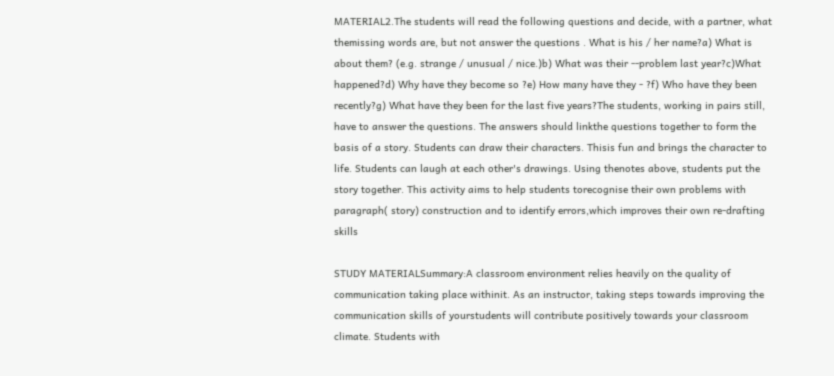MATERIAL2.The students will read the following questions and decide, with a partner, what themissing words are, but not answer the questions . What is his / her name?a) What is about them? (e.g. strange / unusual / nice.)b) What was their --problem last year?c)What happened?d) Why have they become so ?e) How many have they - ?f) Who have they been recently?g) What have they been for the last five years?The students, working in pairs still, have to answer the questions. The answers should linkthe questions together to form the basis of a story. Students can draw their characters. Thisis fun and brings the character to life. Students can laugh at each other's drawings. Using thenotes above, students put the story together. This activity aims to help students torecognise their own problems with paragraph( story) construction and to identify errors,which improves their own re-drafting skills

STUDY MATERIALSummary:A classroom environment relies heavily on the quality of communication taking place withinit. As an instructor, taking steps towards improving the communication skills of yourstudents will contribute positively towards your classroom climate. Students with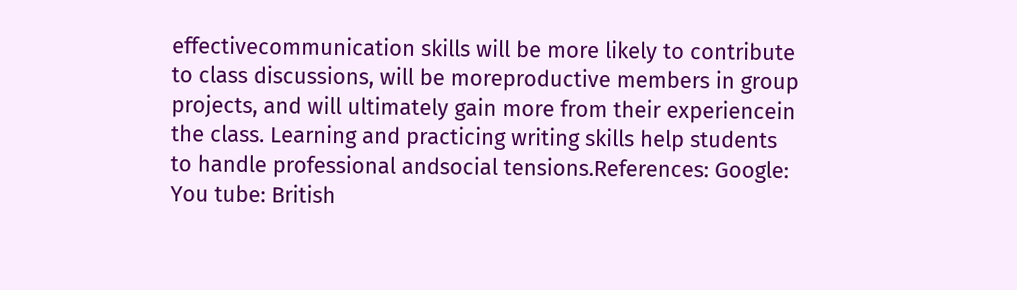effectivecommunication skills will be more likely to contribute to class discussions, will be moreproductive members in group projects, and will ultimately gain more from their experiencein the class. Learning and practicing writing skills help students to handle professional andsocial tensions.References: Google: You tube: British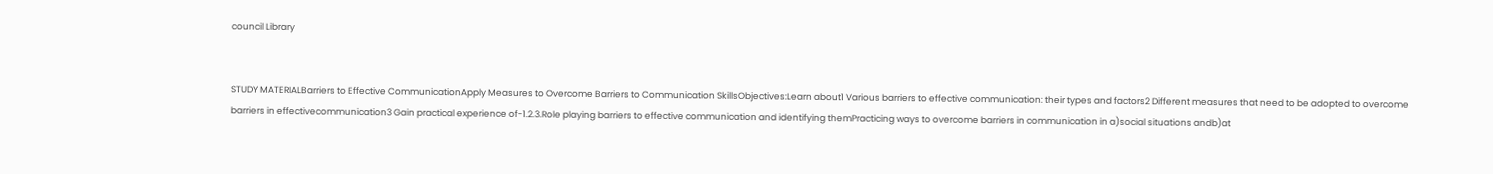council Library


STUDY MATERIALBarriers to Effective CommunicationApply Measures to Overcome Barriers to Communication SkillsObjectives:Learn about1 Various barriers to effective communication: their types and factors2 Different measures that need to be adopted to overcome barriers in effectivecommunication3 Gain practical experience of-1.2.3.Role playing barriers to effective communication and identifying themPracticing ways to overcome barriers in communication in a)social situations andb)at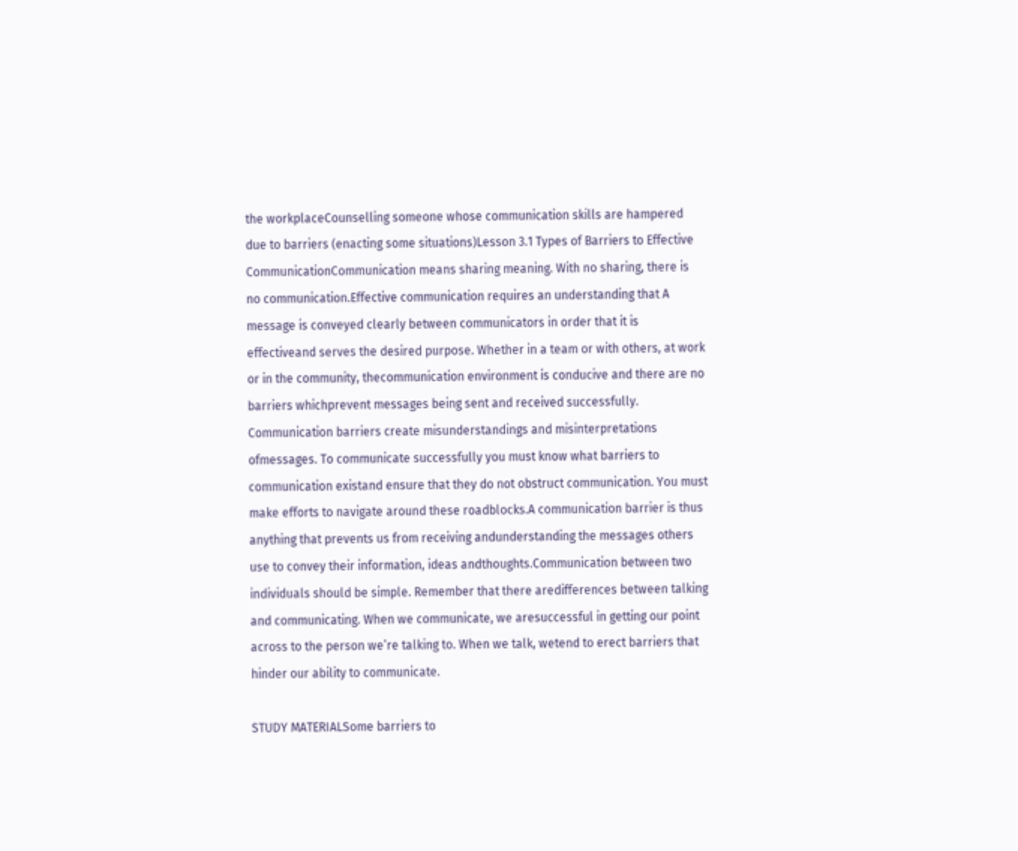the workplaceCounselling someone whose communication skills are hampered due to barriers (enacting some situations)Lesson 3.1 Types of Barriers to Effective CommunicationCommunication means sharing meaning. With no sharing, there is no communication.Effective communication requires an understanding that A message is conveyed clearly between communicators in order that it is effectiveand serves the desired purpose. Whether in a team or with others, at work or in the community, thecommunication environment is conducive and there are no barriers whichprevent messages being sent and received successfully. Communication barriers create misunderstandings and misinterpretations ofmessages. To communicate successfully you must know what barriers to communication existand ensure that they do not obstruct communication. You must make efforts to navigate around these roadblocks.A communication barrier is thus anything that prevents us from receiving andunderstanding the messages others use to convey their information, ideas andthoughts.Communication between two individuals should be simple. Remember that there aredifferences between talking and communicating. When we communicate, we aresuccessful in getting our point across to the person we’re talking to. When we talk, wetend to erect barriers that hinder our ability to communicate.

STUDY MATERIALSome barriers to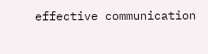effective communication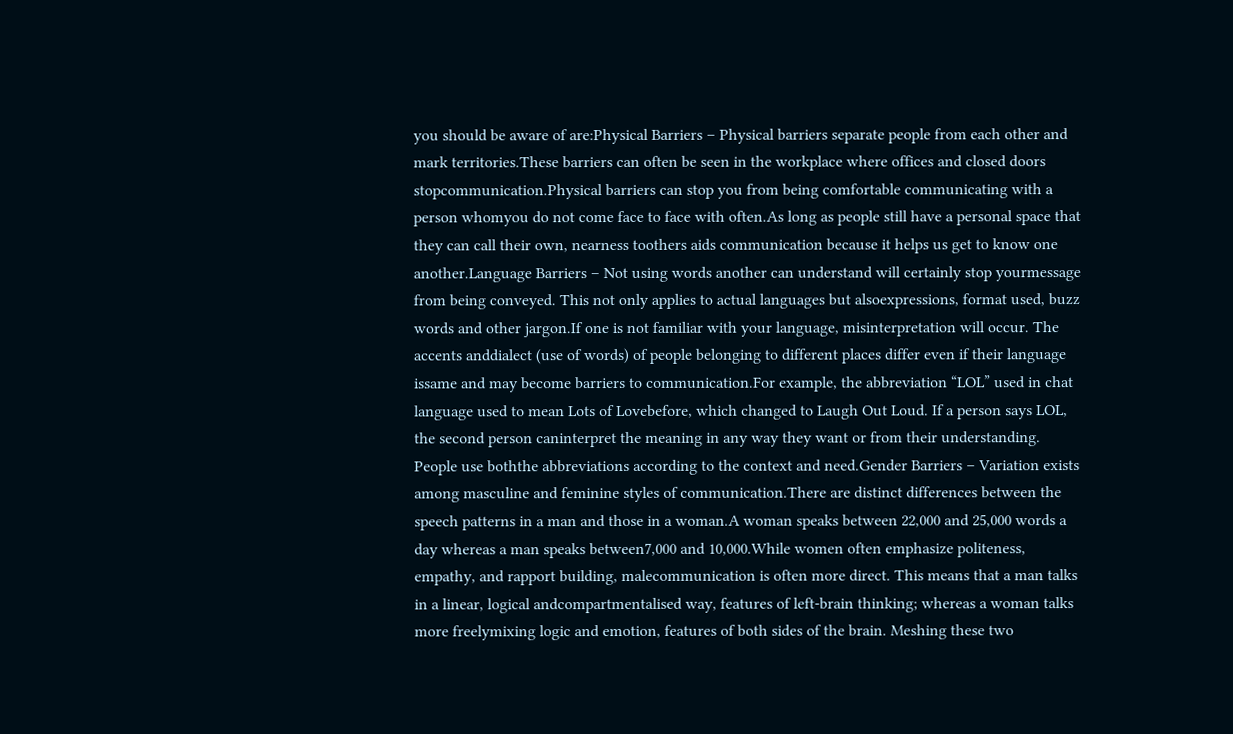you should be aware of are:Physical Barriers – Physical barriers separate people from each other and mark territories.These barriers can often be seen in the workplace where offices and closed doors stopcommunication.Physical barriers can stop you from being comfortable communicating with a person whomyou do not come face to face with often.As long as people still have a personal space that they can call their own, nearness toothers aids communication because it helps us get to know one another.Language Barriers – Not using words another can understand will certainly stop yourmessage from being conveyed. This not only applies to actual languages but alsoexpressions, format used, buzz words and other jargon.If one is not familiar with your language, misinterpretation will occur. The accents anddialect (use of words) of people belonging to different places differ even if their language issame and may become barriers to communication.For example, the abbreviation “LOL” used in chat language used to mean Lots of Lovebefore, which changed to Laugh Out Loud. If a person says LOL, the second person caninterpret the meaning in any way they want or from their understanding. People use boththe abbreviations according to the context and need.Gender Barriers – Variation exists among masculine and feminine styles of communication.There are distinct differences between the speech patterns in a man and those in a woman.A woman speaks between 22,000 and 25,000 words a day whereas a man speaks between7,000 and 10,000.While women often emphasize politeness, empathy, and rapport building, malecommunication is often more direct. This means that a man talks in a linear, logical andcompartmentalised way, features of left-brain thinking; whereas a woman talks more freelymixing logic and emotion, features of both sides of the brain. Meshing these two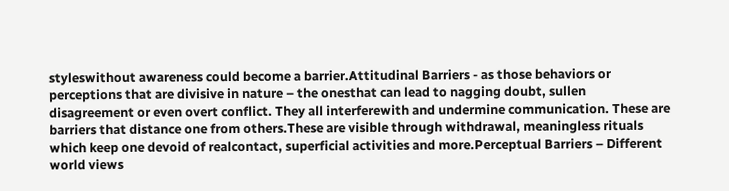styleswithout awareness could become a barrier.Attitudinal Barriers - as those behaviors or perceptions that are divisive in nature – the onesthat can lead to nagging doubt, sullen disagreement or even overt conflict. They all interferewith and undermine communication. These are barriers that distance one from others.These are visible through withdrawal, meaningless rituals which keep one devoid of realcontact, superficial activities and more.Perceptual Barriers – Different world views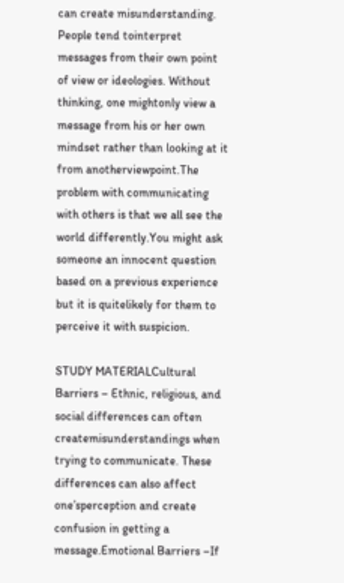can create misunderstanding. People tend tointerpret messages from their own point of view or ideologies. Without thinking, one mightonly view a message from his or her own mindset rather than looking at it from anotherviewpoint.The problem with communicating with others is that we all see the world differently.You might ask someone an innocent question based on a previous experience but it is quitelikely for them to perceive it with suspicion.

STUDY MATERIALCultural Barriers – Ethnic, religious, and social differences can often createmisunderstandings when trying to communicate. These differences can also affect one’sperception and create confusion in getting a message.Emotional Barriers –If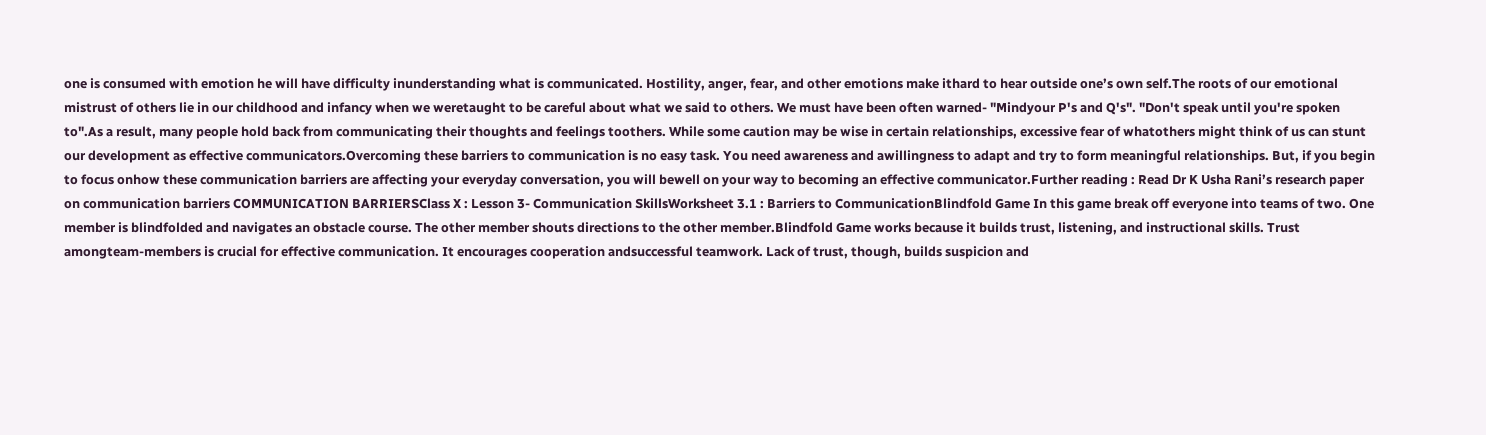one is consumed with emotion he will have difficulty inunderstanding what is communicated. Hostility, anger, fear, and other emotions make ithard to hear outside one’s own self.The roots of our emotional mistrust of others lie in our childhood and infancy when we weretaught to be careful about what we said to others. We must have been often warned- "Mindyour P's and Q's". "Don't speak until you're spoken to".As a result, many people hold back from communicating their thoughts and feelings toothers. While some caution may be wise in certain relationships, excessive fear of whatothers might think of us can stunt our development as effective communicators.Overcoming these barriers to communication is no easy task. You need awareness and awillingness to adapt and try to form meaningful relationships. But, if you begin to focus onhow these communication barriers are affecting your everyday conversation, you will bewell on your way to becoming an effective communicator.Further reading : Read Dr K Usha Rani’s research paper on communication barriers COMMUNICATION BARRIERSClass X : Lesson 3- Communication SkillsWorksheet 3.1 : Barriers to CommunicationBlindfold Game In this game break off everyone into teams of two. One member is blindfolded and navigates an obstacle course. The other member shouts directions to the other member.Blindfold Game works because it builds trust, listening, and instructional skills. Trust amongteam-members is crucial for effective communication. It encourages cooperation andsuccessful teamwork. Lack of trust, though, builds suspicion and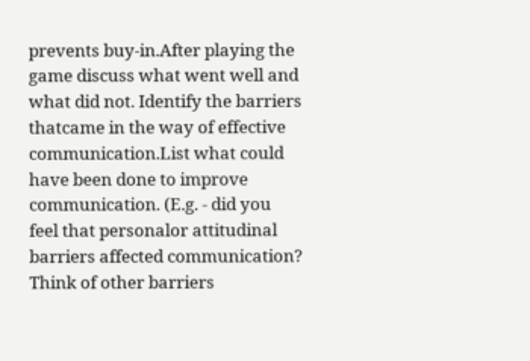prevents buy-in.After playing the game discuss what went well and what did not. Identify the barriers thatcame in the way of effective communication.List what could have been done to improve communication. (E.g. - did you feel that personalor attitudinal barriers affected communication? Think of other barriers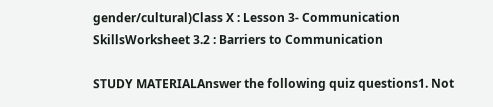gender/cultural)Class X : Lesson 3- Communication SkillsWorksheet 3.2 : Barriers to Communication

STUDY MATERIALAnswer the following quiz questions1. Not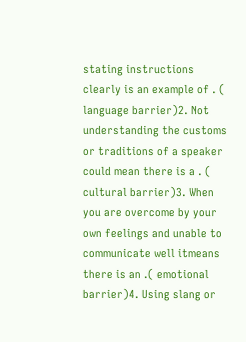stating instructions clearly is an example of . ( language barrier)2. Not understanding the customs or traditions of a speaker could mean there is a . ( cultural barrier)3. When you are overcome by your own feelings and unable to communicate well itmeans there is an .( emotional barrier)4. Using slang or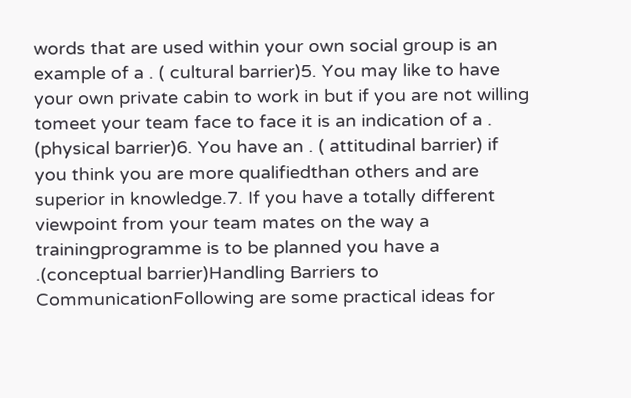words that are used within your own social group is an example of a . ( cultural barrier)5. You may like to have your own private cabin to work in but if you are not willing tomeet your team face to face it is an indication of a . (physical barrier)6. You have an . ( attitudinal barrier) if you think you are more qualifiedthan others and are superior in knowledge.7. If you have a totally different viewpoint from your team mates on the way a trainingprogramme is to be planned you have a .(conceptual barrier)Handling Barriers to CommunicationFollowing are some practical ideas for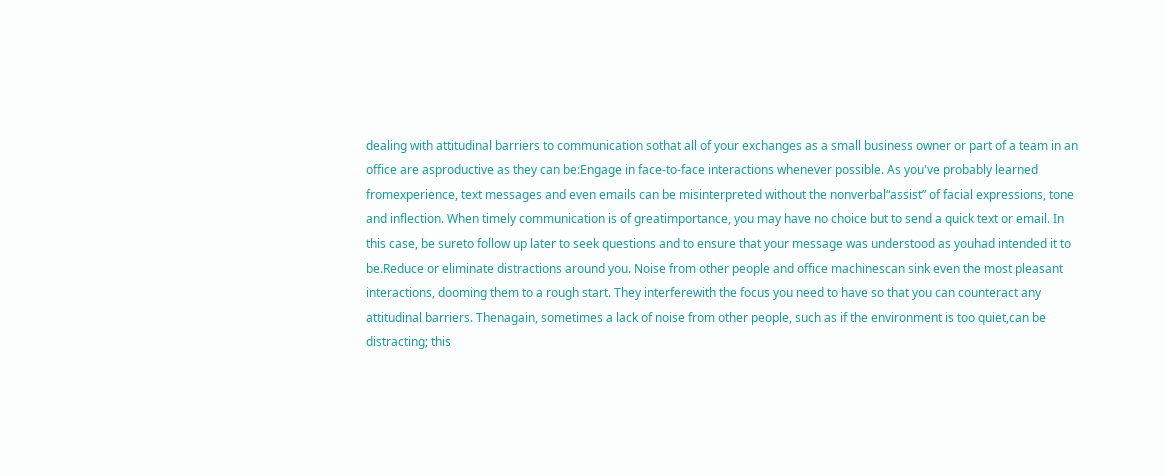dealing with attitudinal barriers to communication sothat all of your exchanges as a small business owner or part of a team in an office are asproductive as they can be:Engage in face-to-face interactions whenever possible. As you've probably learned fromexperience, text messages and even emails can be misinterpreted without the nonverbal“assist” of facial expressions, tone and inflection. When timely communication is of greatimportance, you may have no choice but to send a quick text or email. In this case, be sureto follow up later to seek questions and to ensure that your message was understood as youhad intended it to be.Reduce or eliminate distractions around you. Noise from other people and office machinescan sink even the most pleasant interactions, dooming them to a rough start. They interferewith the focus you need to have so that you can counteract any attitudinal barriers. Thenagain, sometimes a lack of noise from other people, such as if the environment is too quiet,can be distracting; this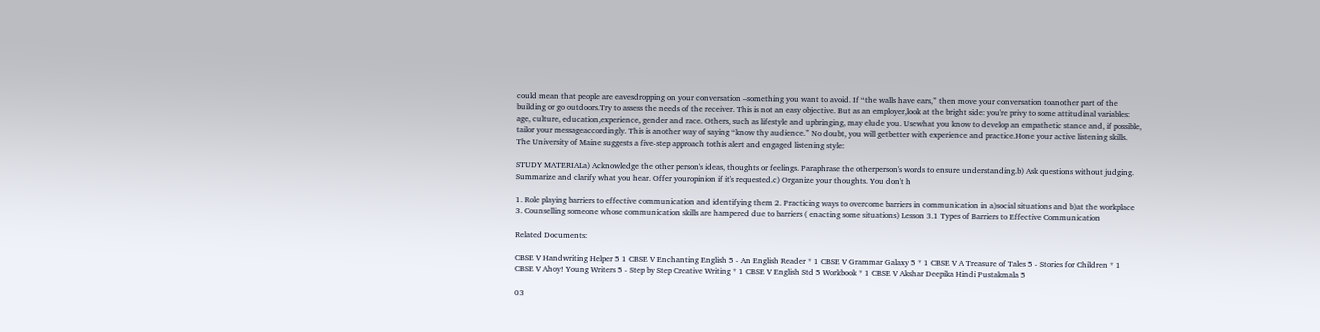could mean that people are eavesdropping on your conversation –something you want to avoid. If “the walls have ears,” then move your conversation toanother part of the building or go outdoors.Try to assess the needs of the receiver. This is not an easy objective. But as an employer,look at the bright side: you're privy to some attitudinal variables: age, culture, education,experience, gender and race. Others, such as lifestyle and upbringing, may elude you. Usewhat you know to develop an empathetic stance and, if possible, tailor your messageaccordingly. This is another way of saying “know thy audience.” No doubt, you will getbetter with experience and practice.Hone your active listening skills. The University of Maine suggests a five-step approach tothis alert and engaged listening style:

STUDY MATERIALa) Acknowledge the other person's ideas, thoughts or feelings. Paraphrase the otherperson's words to ensure understanding.b) Ask questions without judging. Summarize and clarify what you hear. Offer youropinion if it's requested.c) Organize your thoughts. You don't h

1. Role playing barriers to effective communication and identifying them 2. Practicing ways to overcome barriers in communication in a)social situations and b)at the workplace 3. Counselling someone whose communication skills are hampered due to barriers ( enacting some situations) Lesson 3.1 Types of Barriers to Effective Communication

Related Documents:

CBSE V Handwriting Helper 5 1 CBSE V Enchanting English 5 - An English Reader * 1 CBSE V Grammar Galaxy 5 * 1 CBSE V A Treasure of Tales 5 - Stories for Children * 1 CBSE V Ahoy! Young Writers 5 - Step by Step Creative Writing * 1 CBSE V English Std 5 Workbook * 1 CBSE V Akshar Deepika Hindi Pustakmala 5

03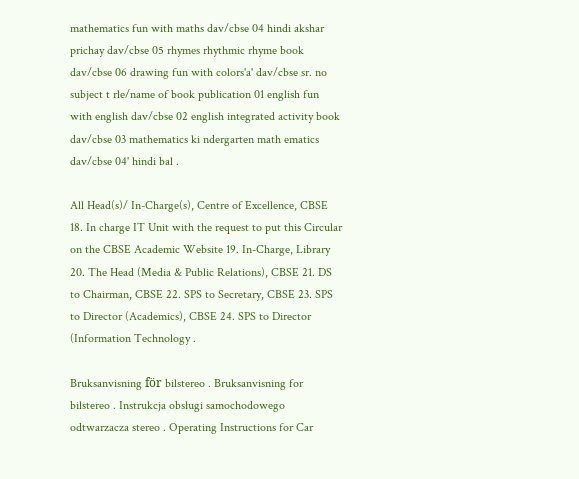mathematics fun with maths dav/cbse 04 hindi akshar prichay dav/cbse 05 rhymes rhythmic rhyme book dav/cbse 06 drawing fun with colors'a' dav/cbse sr. no subject t rle/name of book publication 01 english fun with english dav/cbse 02 english integrated activity book dav/cbse 03 mathematics ki ndergarten math ematics dav/cbse 04' hindi bal .

All Head(s)/ In-Charge(s), Centre of Excellence, CBSE 18. In charge IT Unit with the request to put this Circular on the CBSE Academic Website 19. In-Charge, Library 20. The Head (Media & Public Relations), CBSE 21. DS to Chairman, CBSE 22. SPS to Secretary, CBSE 23. SPS to Director (Academics), CBSE 24. SPS to Director (Information Technology .

Bruksanvisning för bilstereo . Bruksanvisning for bilstereo . Instrukcja obsługi samochodowego odtwarzacza stereo . Operating Instructions for Car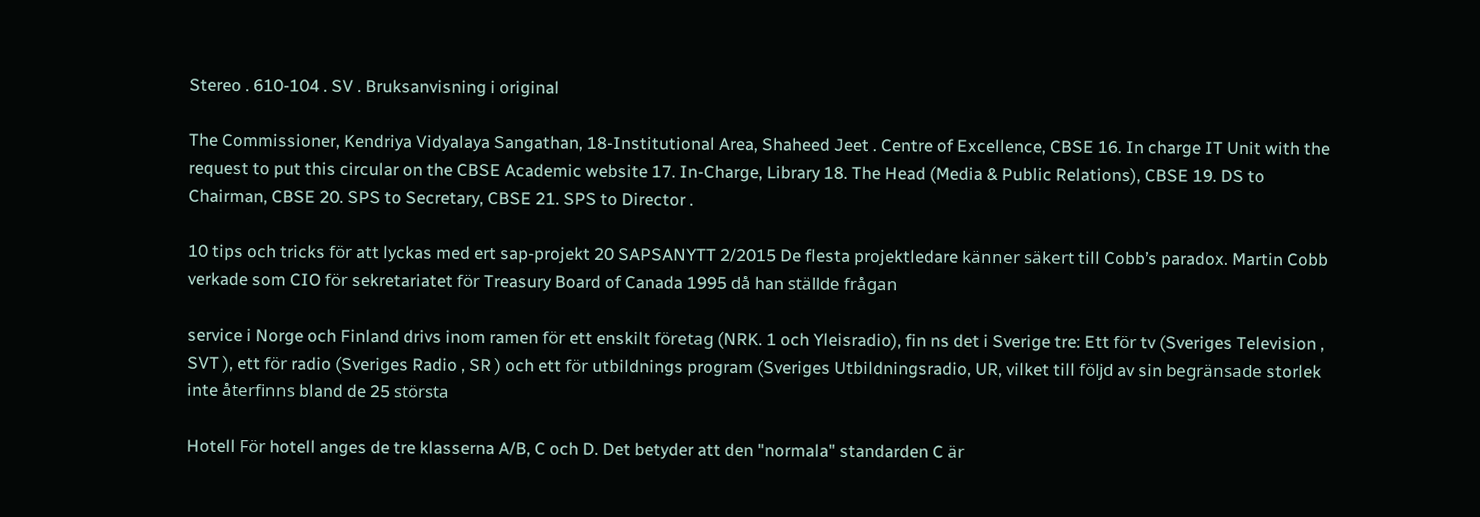Stereo . 610-104 . SV . Bruksanvisning i original

The Commissioner, Kendriya Vidyalaya Sangathan, 18-Institutional Area, Shaheed Jeet . Centre of Excellence, CBSE 16. In charge IT Unit with the request to put this circular on the CBSE Academic website 17. In-Charge, Library 18. The Head (Media & Public Relations), CBSE 19. DS to Chairman, CBSE 20. SPS to Secretary, CBSE 21. SPS to Director .

10 tips och tricks för att lyckas med ert sap-projekt 20 SAPSANYTT 2/2015 De flesta projektledare känner säkert till Cobb’s paradox. Martin Cobb verkade som CIO för sekretariatet för Treasury Board of Canada 1995 då han ställde frågan

service i Norge och Finland drivs inom ramen för ett enskilt företag (NRK. 1 och Yleisradio), fin ns det i Sverige tre: Ett för tv (Sveriges Television , SVT ), ett för radio (Sveriges Radio , SR ) och ett för utbildnings program (Sveriges Utbildningsradio, UR, vilket till följd av sin begränsade storlek inte återfinns bland de 25 största

Hotell För hotell anges de tre klasserna A/B, C och D. Det betyder att den "normala" standarden C är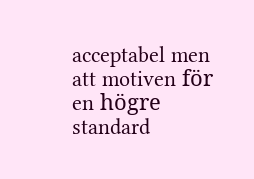acceptabel men att motiven för en högre standard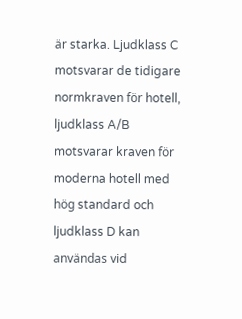är starka. Ljudklass C motsvarar de tidigare normkraven för hotell, ljudklass A/B motsvarar kraven för moderna hotell med hög standard och ljudklass D kan användas vid